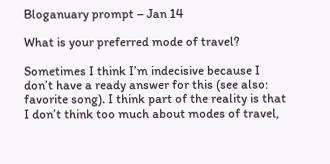Bloganuary prompt – Jan 14

What is your preferred mode of travel?

Sometimes I think I’m indecisive because I don’t have a ready answer for this (see also: favorite song). I think part of the reality is that I don’t think too much about modes of travel,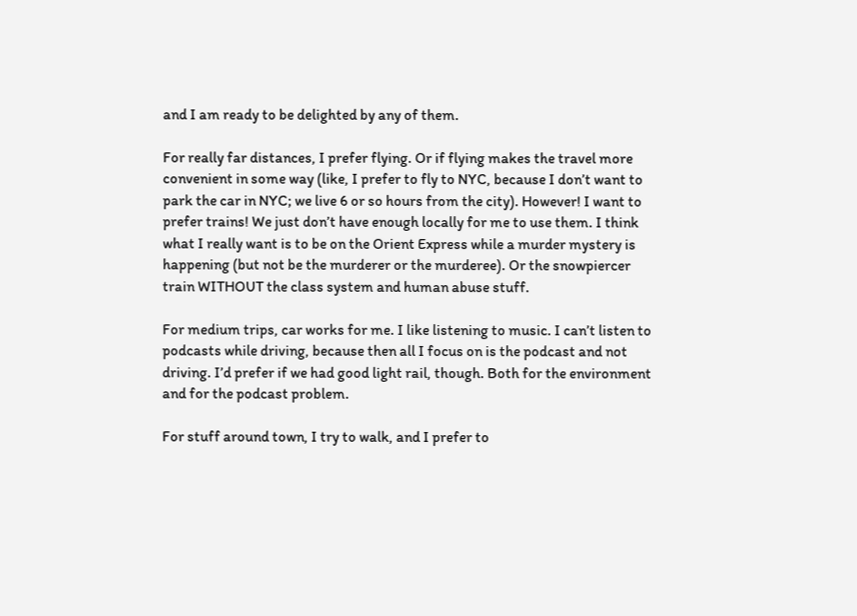and I am ready to be delighted by any of them.

For really far distances, I prefer flying. Or if flying makes the travel more convenient in some way (like, I prefer to fly to NYC, because I don’t want to park the car in NYC; we live 6 or so hours from the city). However! I want to prefer trains! We just don’t have enough locally for me to use them. I think what I really want is to be on the Orient Express while a murder mystery is happening (but not be the murderer or the murderee). Or the snowpiercer train WITHOUT the class system and human abuse stuff.

For medium trips, car works for me. I like listening to music. I can’t listen to podcasts while driving, because then all I focus on is the podcast and not driving. I’d prefer if we had good light rail, though. Both for the environment and for the podcast problem.

For stuff around town, I try to walk, and I prefer to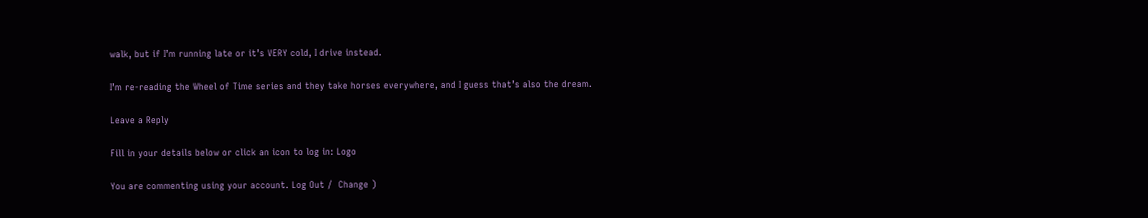walk, but if I’m running late or it’s VERY cold, I drive instead.

I’m re-reading the Wheel of Time series and they take horses everywhere, and I guess that’s also the dream.

Leave a Reply

Fill in your details below or click an icon to log in: Logo

You are commenting using your account. Log Out /  Change )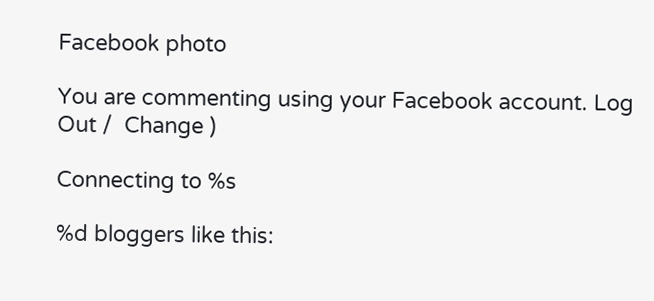Facebook photo

You are commenting using your Facebook account. Log Out /  Change )

Connecting to %s

%d bloggers like this: